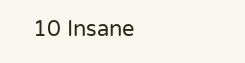10 Insane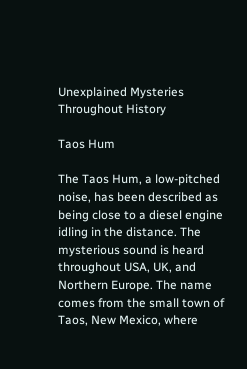Unexplained Mysteries Throughout History

Taos Hum

The Taos Hum, a low-pitched noise, has been described as being close to a diesel engine idling in the distance. The mysterious sound is heard throughout USA, UK, and Northern Europe. The name comes from the small town of Taos, New Mexico, where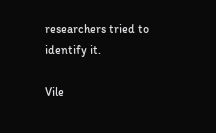researchers tried to identify it.

Vile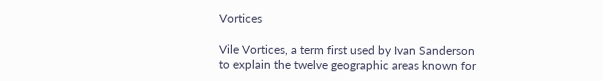Vortices

Vile Vortices, a term first used by Ivan Sanderson to explain the twelve geographic areas known for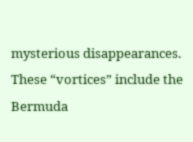mysterious disappearances. These “vortices” include the Bermuda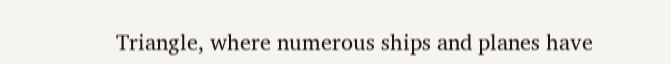Triangle, where numerous ships and planes have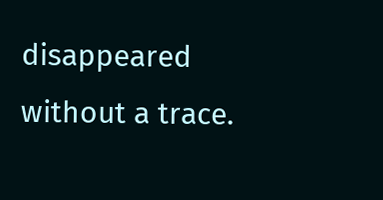disappeared without a trace.